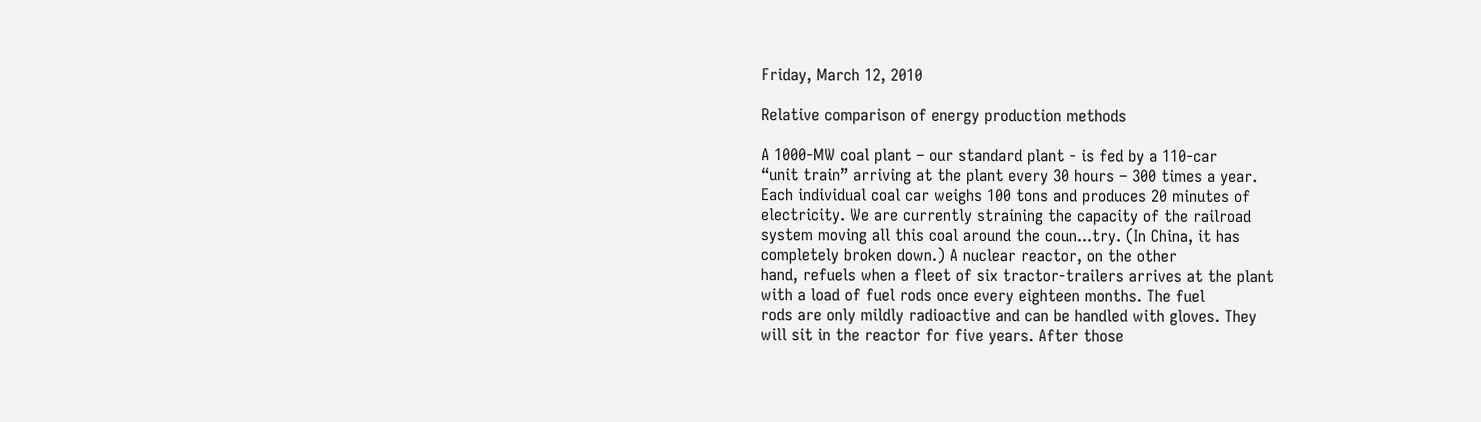Friday, March 12, 2010

Relative comparison of energy production methods

A 1000-MW coal plant – our standard plant - is fed by a 110-car
“unit train” arriving at the plant every 30 hours – 300 times a year.
Each individual coal car weighs 100 tons and produces 20 minutes of
electricity. We are currently straining the capacity of the railroad
system moving all this coal around the coun...try. (In China, it has
completely broken down.) A nuclear reactor, on the other
hand, refuels when a fleet of six tractor-trailers arrives at the plant
with a load of fuel rods once every eighteen months. The fuel
rods are only mildly radioactive and can be handled with gloves. They
will sit in the reactor for five years. After those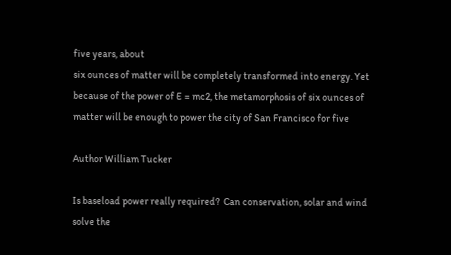five years, about
six ounces of matter will be completely transformed into energy. Yet
because of the power of E = mc2, the metamorphosis of six ounces of
matter will be enough to power the city of San Francisco for five

Author William Tucker

Is baseload power really required?  Can conservation, solar and wind solve the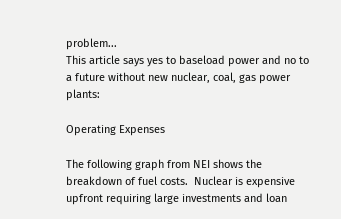problem...
This article says yes to baseload power and no to a future without new nuclear, coal, gas power plants:

Operating Expenses

The following graph from NEI shows the breakdown of fuel costs.  Nuclear is expensive upfront requiring large investments and loan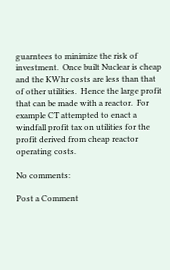guarntees to minimize the risk of investment.  Once built Nuclear is cheap and the KWhr costs are less than that of other utilities.  Hence the large profit that can be made with a reactor.  For example CT attempted to enact a windfall profit tax on utilities for the profit derived from cheap reactor operating costs.

No comments:

Post a Comment